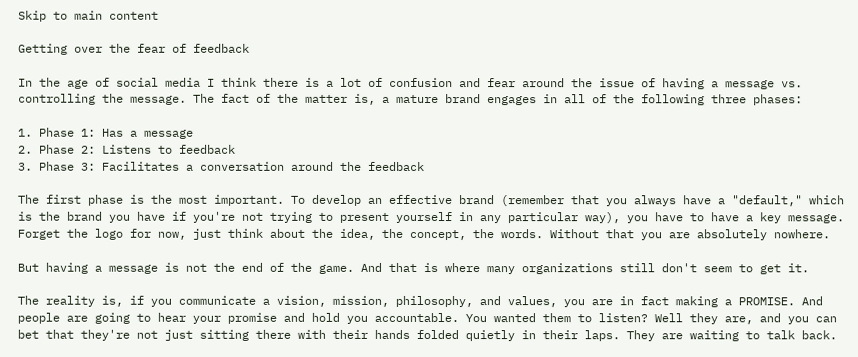Skip to main content

Getting over the fear of feedback

In the age of social media I think there is a lot of confusion and fear around the issue of having a message vs. controlling the message. The fact of the matter is, a mature brand engages in all of the following three phases:

1. Phase 1: Has a message
2. Phase 2: Listens to feedback
3. Phase 3: Facilitates a conversation around the feedback

The first phase is the most important. To develop an effective brand (remember that you always have a "default," which is the brand you have if you're not trying to present yourself in any particular way), you have to have a key message. Forget the logo for now, just think about the idea, the concept, the words. Without that you are absolutely nowhere.

But having a message is not the end of the game. And that is where many organizations still don't seem to get it.

The reality is, if you communicate a vision, mission, philosophy, and values, you are in fact making a PROMISE. And people are going to hear your promise and hold you accountable. You wanted them to listen? Well they are, and you can bet that they're not just sitting there with their hands folded quietly in their laps. They are waiting to talk back.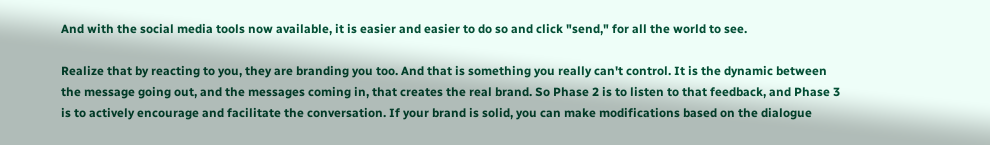And with the social media tools now available, it is easier and easier to do so and click "send," for all the world to see.

Realize that by reacting to you, they are branding you too. And that is something you really can't control. It is the dynamic between the message going out, and the messages coming in, that creates the real brand. So Phase 2 is to listen to that feedback, and Phase 3 is to actively encourage and facilitate the conversation. If your brand is solid, you can make modifications based on the dialogue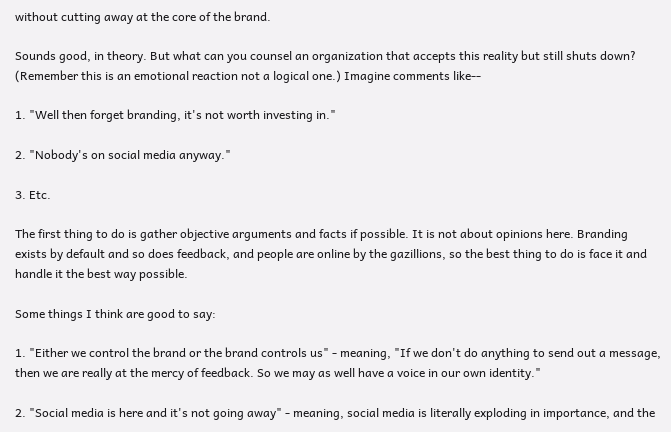without cutting away at the core of the brand.

Sounds good, in theory. But what can you counsel an organization that accepts this reality but still shuts down? (Remember this is an emotional reaction not a logical one.) Imagine comments like--

1. "Well then forget branding, it's not worth investing in."

2. "Nobody's on social media anyway."

3. Etc.

The first thing to do is gather objective arguments and facts if possible. It is not about opinions here. Branding exists by default and so does feedback, and people are online by the gazillions, so the best thing to do is face it and handle it the best way possible.

Some things I think are good to say:

1. "Either we control the brand or the brand controls us" - meaning, "If we don't do anything to send out a message, then we are really at the mercy of feedback. So we may as well have a voice in our own identity."

2. "Social media is here and it's not going away" - meaning, social media is literally exploding in importance, and the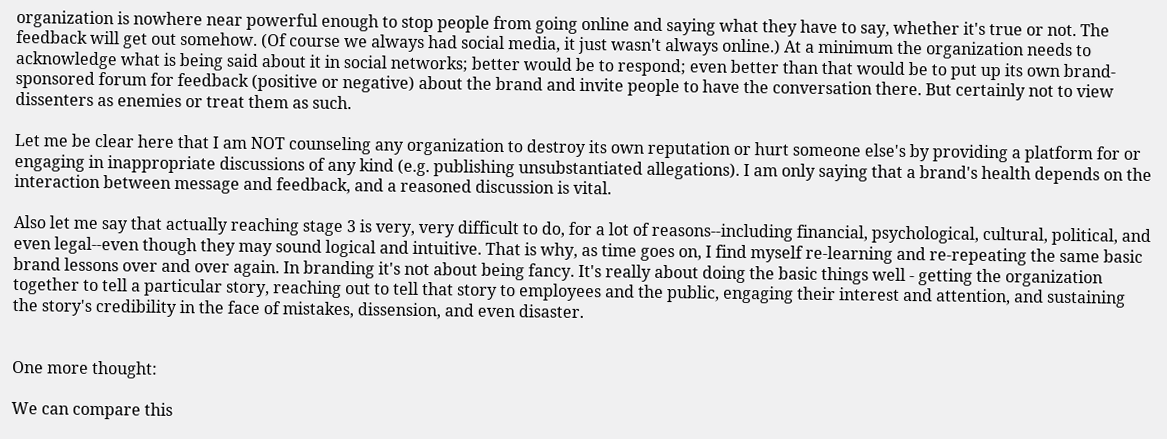organization is nowhere near powerful enough to stop people from going online and saying what they have to say, whether it's true or not. The feedback will get out somehow. (Of course we always had social media, it just wasn't always online.) At a minimum the organization needs to acknowledge what is being said about it in social networks; better would be to respond; even better than that would be to put up its own brand-sponsored forum for feedback (positive or negative) about the brand and invite people to have the conversation there. But certainly not to view dissenters as enemies or treat them as such.

Let me be clear here that I am NOT counseling any organization to destroy its own reputation or hurt someone else's by providing a platform for or engaging in inappropriate discussions of any kind (e.g. publishing unsubstantiated allegations). I am only saying that a brand's health depends on the interaction between message and feedback, and a reasoned discussion is vital.

Also let me say that actually reaching stage 3 is very, very difficult to do, for a lot of reasons--including financial, psychological, cultural, political, and even legal--even though they may sound logical and intuitive. That is why, as time goes on, I find myself re-learning and re-repeating the same basic brand lessons over and over again. In branding it's not about being fancy. It's really about doing the basic things well - getting the organization together to tell a particular story, reaching out to tell that story to employees and the public, engaging their interest and attention, and sustaining the story's credibility in the face of mistakes, dissension, and even disaster.


One more thought:

We can compare this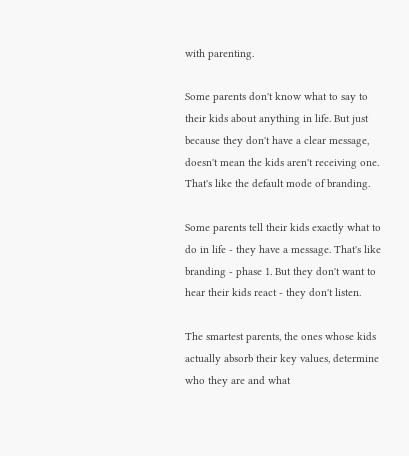with parenting.

Some parents don't know what to say to their kids about anything in life. But just because they don't have a clear message, doesn't mean the kids aren't receiving one. That's like the default mode of branding.

Some parents tell their kids exactly what to do in life - they have a message. That's like branding - phase 1. But they don't want to hear their kids react - they don't listen.

The smartest parents, the ones whose kids actually absorb their key values, determine who they are and what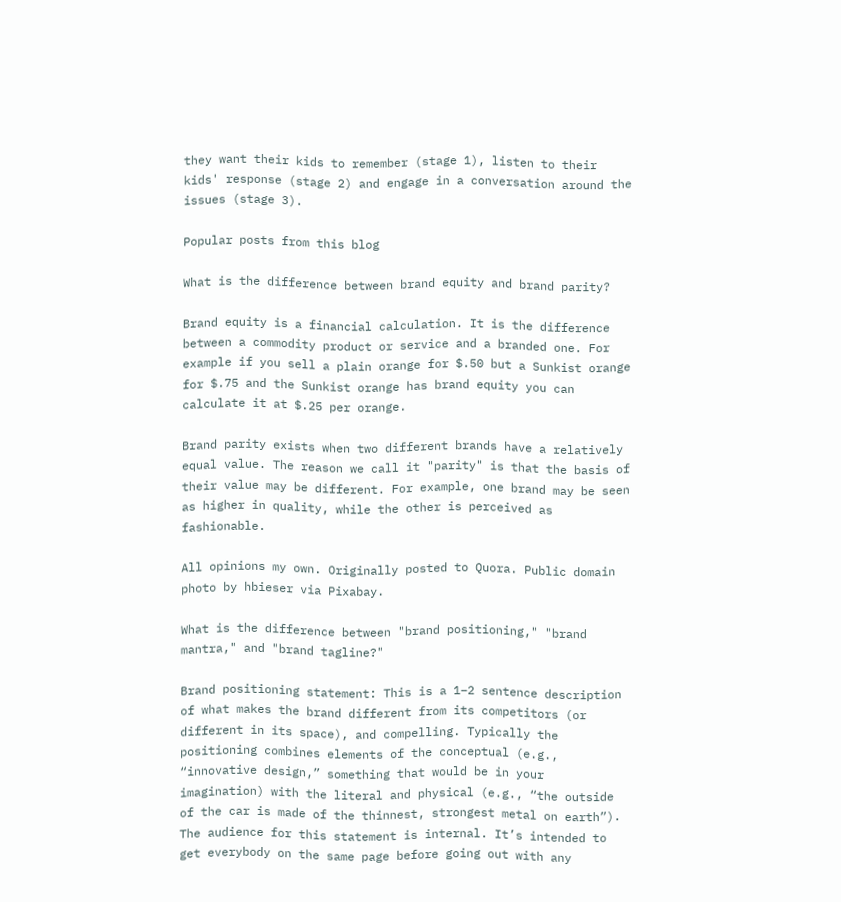they want their kids to remember (stage 1), listen to their kids' response (stage 2) and engage in a conversation around the issues (stage 3).

Popular posts from this blog

What is the difference between brand equity and brand parity?

Brand equity is a financial calculation. It is the difference between a commodity product or service and a branded one. For example if you sell a plain orange for $.50 but a Sunkist orange for $.75 and the Sunkist orange has brand equity you can calculate it at $.25 per orange.

Brand parity exists when two different brands have a relatively equal value. The reason we call it "parity" is that the basis of their value may be different. For example, one brand may be seen as higher in quality, while the other is perceived as fashionable.

All opinions my own. Originally posted to Quora. Public domain photo by hbieser via Pixabay.

What is the difference between "brand positioning," "brand mantra," and "brand tagline?"

Brand positioning statement: This is a 1–2 sentence description of what makes the brand different from its competitors (or different in its space), and compelling. Typically the positioning combines elements of the conceptual (e.g., “innovative design,” something that would be in your imagination) with the literal and physical (e.g., “the outside of the car is made of the thinnest, strongest metal on earth”). The audience for this statement is internal. It’s intended to get everybody on the same page before going out with any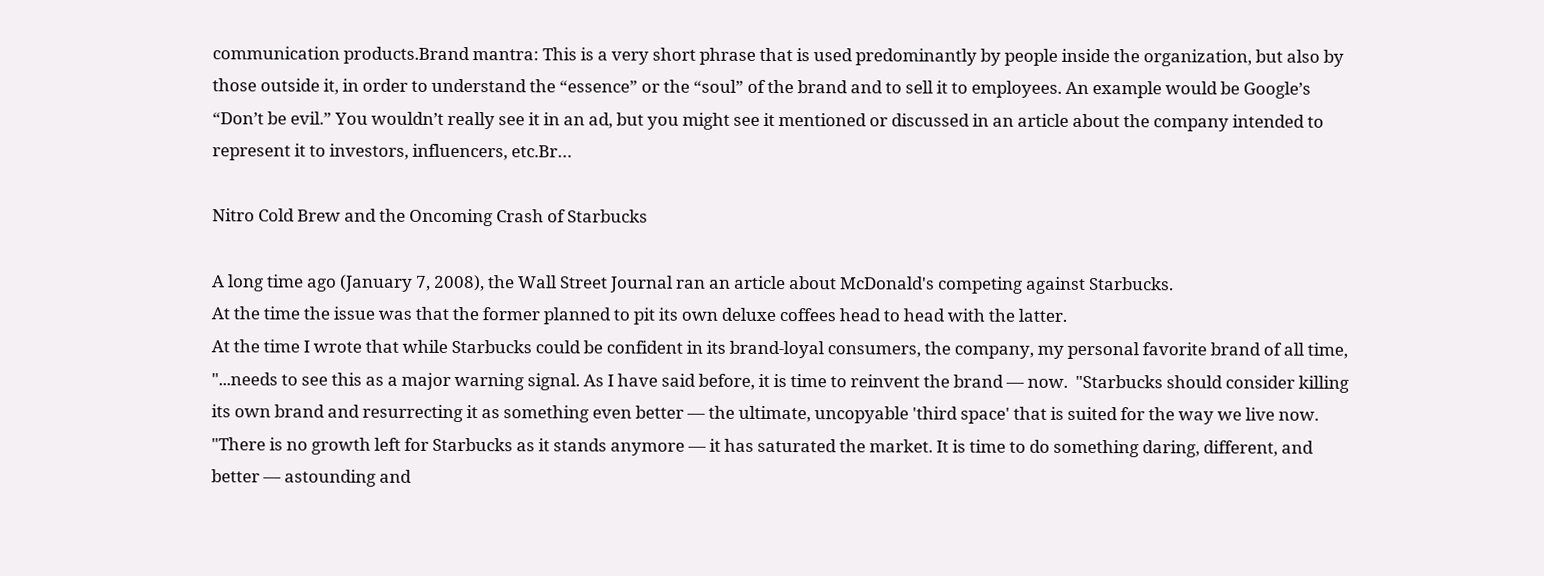communication products.Brand mantra: This is a very short phrase that is used predominantly by people inside the organization, but also by those outside it, in order to understand the “essence” or the “soul” of the brand and to sell it to employees. An example would be Google’s “Don’t be evil.” You wouldn’t really see it in an ad, but you might see it mentioned or discussed in an article about the company intended to represent it to investors, influencers, etc.Br…

Nitro Cold Brew and the Oncoming Crash of Starbucks

A long time ago (January 7, 2008), the Wall Street Journal ran an article about McDonald's competing against Starbucks.
At the time the issue was that the former planned to pit its own deluxe coffees head to head with the latter.
At the time I wrote that while Starbucks could be confident in its brand-loyal consumers, the company, my personal favorite brand of all time,  "...needs to see this as a major warning signal. As I have said before, it is time to reinvent the brand — now.  "Starbucks should consider killing its own brand and resurrecting it as something even better — the ultimate, uncopyable 'third space' that is suited for the way we live now.  "There is no growth left for Starbucks as it stands anymore — it has saturated the market. It is time to do something daring, different, and better — astounding and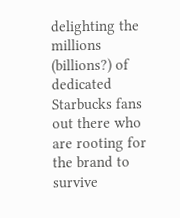delighting the millions (billions?) of dedicated Starbucks fans out there who are rooting for the brand to survive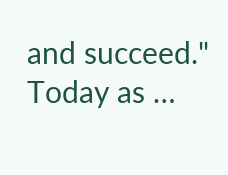and succeed." Today as …